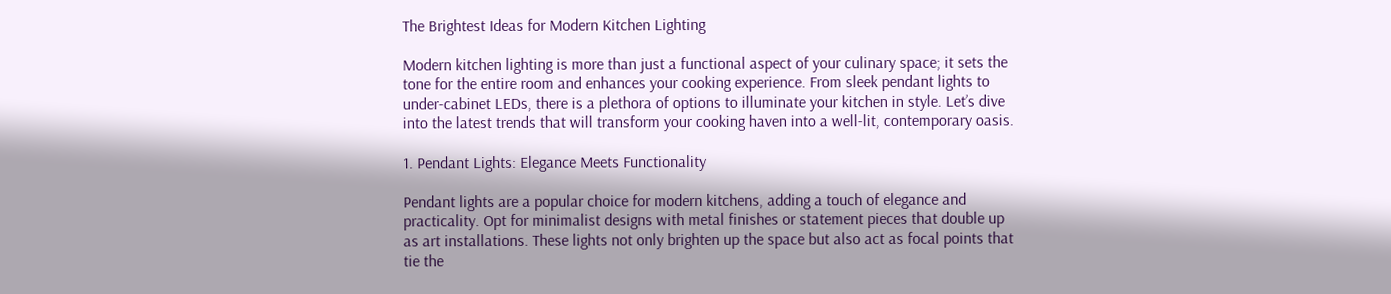The Brightest Ideas for Modern Kitchen Lighting

Modern kitchen lighting is more than just a functional aspect of your culinary space; it sets the tone for the entire room and enhances your cooking experience. From sleek pendant lights to under-cabinet LEDs, there is a plethora of options to illuminate your kitchen in style. Let’s dive into the latest trends that will transform your cooking haven into a well-lit, contemporary oasis.

1. Pendant Lights: Elegance Meets Functionality

Pendant lights are a popular choice for modern kitchens, adding a touch of elegance and practicality. Opt for minimalist designs with metal finishes or statement pieces that double up as art installations. These lights not only brighten up the space but also act as focal points that tie the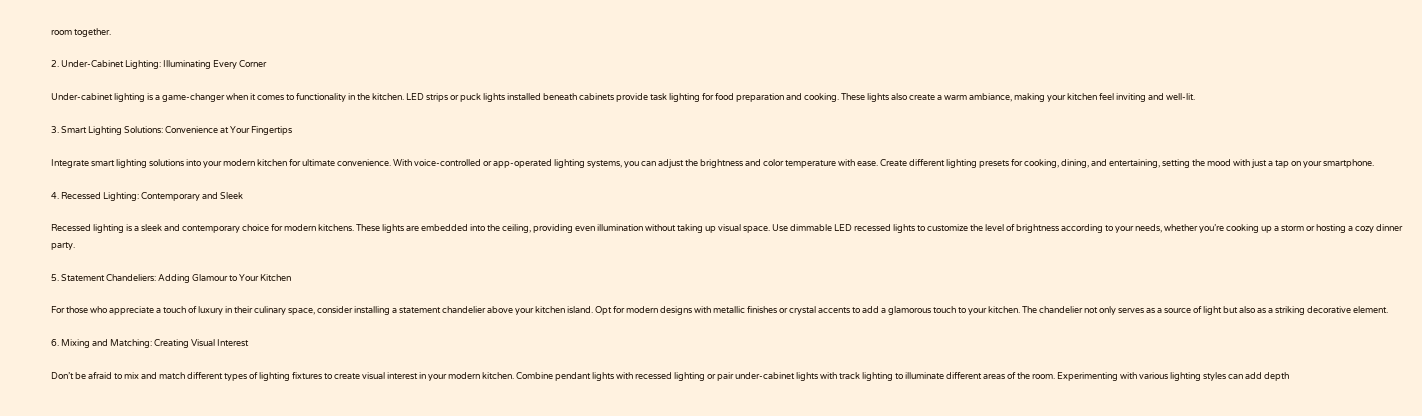room together.

2. Under-Cabinet Lighting: Illuminating Every Corner

Under-cabinet lighting is a game-changer when it comes to functionality in the kitchen. LED strips or puck lights installed beneath cabinets provide task lighting for food preparation and cooking. These lights also create a warm ambiance, making your kitchen feel inviting and well-lit.

3. Smart Lighting Solutions: Convenience at Your Fingertips

Integrate smart lighting solutions into your modern kitchen for ultimate convenience. With voice-controlled or app-operated lighting systems, you can adjust the brightness and color temperature with ease. Create different lighting presets for cooking, dining, and entertaining, setting the mood with just a tap on your smartphone.

4. Recessed Lighting: Contemporary and Sleek

Recessed lighting is a sleek and contemporary choice for modern kitchens. These lights are embedded into the ceiling, providing even illumination without taking up visual space. Use dimmable LED recessed lights to customize the level of brightness according to your needs, whether you’re cooking up a storm or hosting a cozy dinner party.

5. Statement Chandeliers: Adding Glamour to Your Kitchen

For those who appreciate a touch of luxury in their culinary space, consider installing a statement chandelier above your kitchen island. Opt for modern designs with metallic finishes or crystal accents to add a glamorous touch to your kitchen. The chandelier not only serves as a source of light but also as a striking decorative element.

6. Mixing and Matching: Creating Visual Interest

Don’t be afraid to mix and match different types of lighting fixtures to create visual interest in your modern kitchen. Combine pendant lights with recessed lighting or pair under-cabinet lights with track lighting to illuminate different areas of the room. Experimenting with various lighting styles can add depth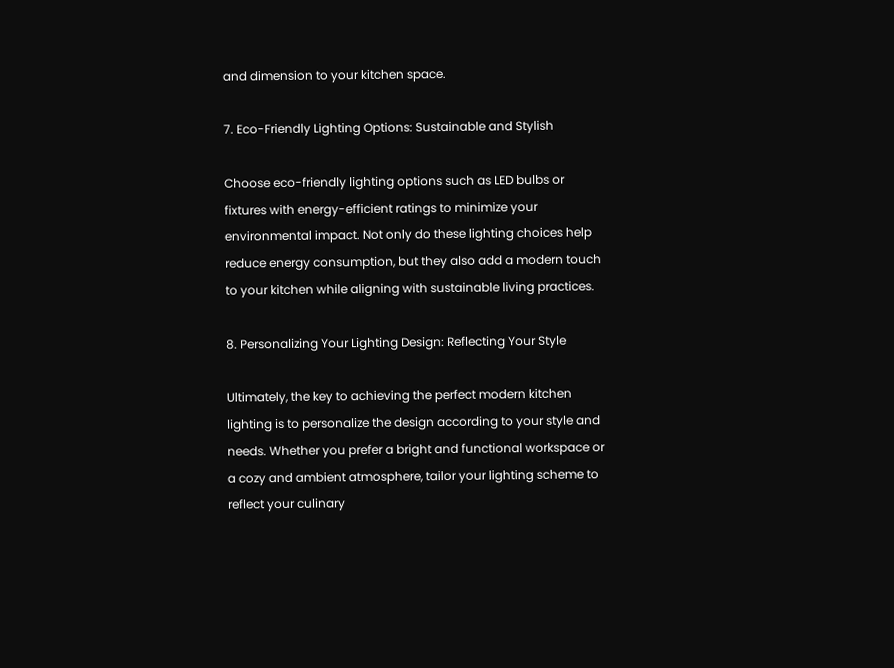and dimension to your kitchen space.

7. Eco-Friendly Lighting Options: Sustainable and Stylish

Choose eco-friendly lighting options such as LED bulbs or fixtures with energy-efficient ratings to minimize your environmental impact. Not only do these lighting choices help reduce energy consumption, but they also add a modern touch to your kitchen while aligning with sustainable living practices.

8. Personalizing Your Lighting Design: Reflecting Your Style

Ultimately, the key to achieving the perfect modern kitchen lighting is to personalize the design according to your style and needs. Whether you prefer a bright and functional workspace or a cozy and ambient atmosphere, tailor your lighting scheme to reflect your culinary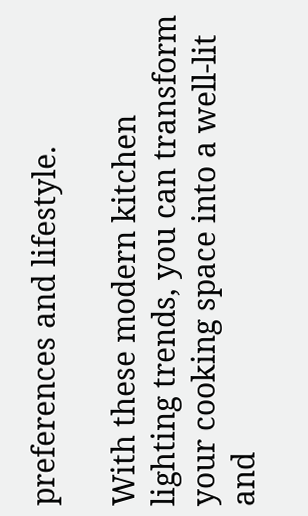preferences and lifestyle.

With these modern kitchen lighting trends, you can transform your cooking space into a well-lit and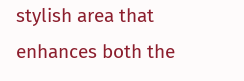stylish area that enhances both the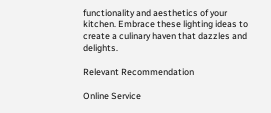functionality and aesthetics of your kitchen. Embrace these lighting ideas to create a culinary haven that dazzles and delights.

Relevant Recommendation

Online Service